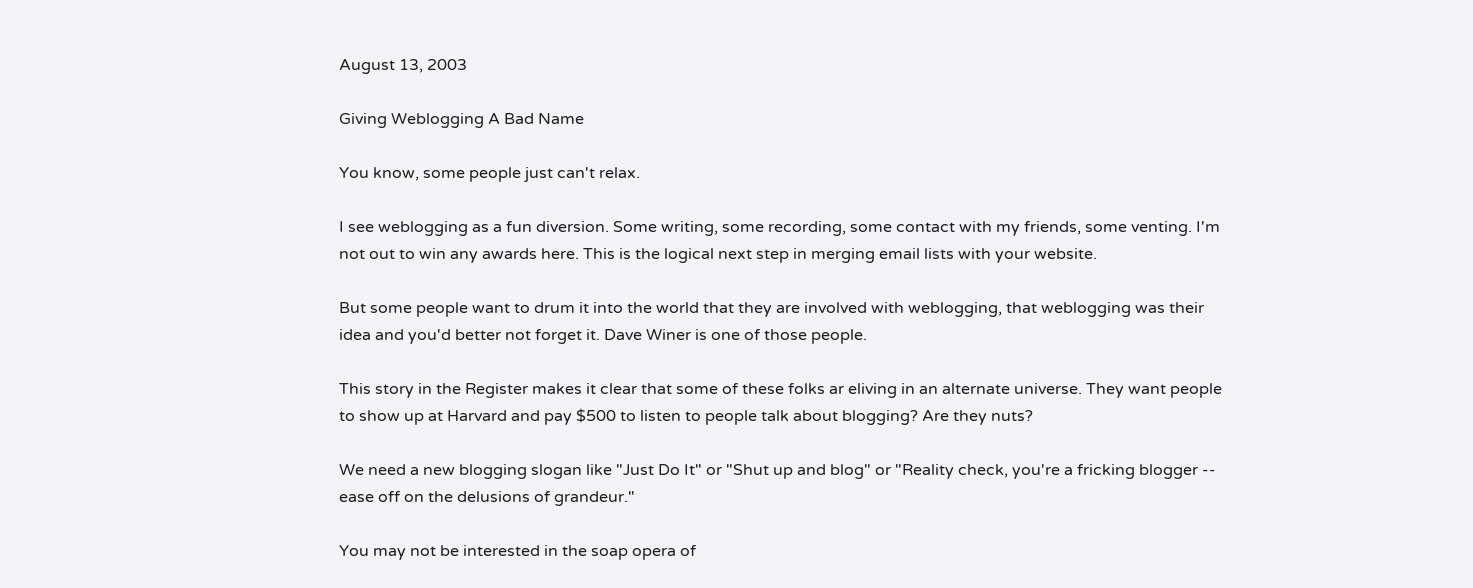August 13, 2003

Giving Weblogging A Bad Name

You know, some people just can't relax.

I see weblogging as a fun diversion. Some writing, some recording, some contact with my friends, some venting. I'm not out to win any awards here. This is the logical next step in merging email lists with your website.

But some people want to drum it into the world that they are involved with weblogging, that weblogging was their idea and you'd better not forget it. Dave Winer is one of those people.

This story in the Register makes it clear that some of these folks ar eliving in an alternate universe. They want people to show up at Harvard and pay $500 to listen to people talk about blogging? Are they nuts?

We need a new blogging slogan like "Just Do It" or "Shut up and blog" or "Reality check, you're a fricking blogger -- ease off on the delusions of grandeur."

You may not be interested in the soap opera of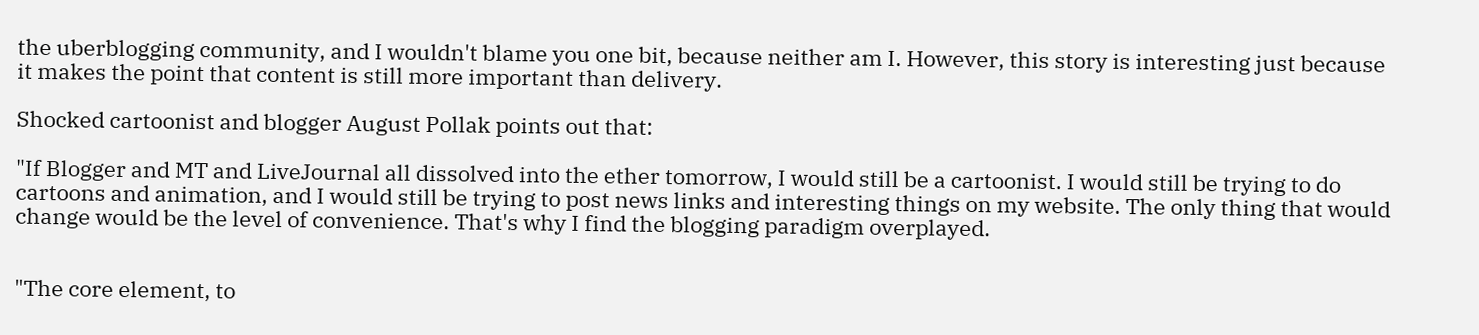the uberblogging community, and I wouldn't blame you one bit, because neither am I. However, this story is interesting just because it makes the point that content is still more important than delivery.

Shocked cartoonist and blogger August Pollak points out that:

"If Blogger and MT and LiveJournal all dissolved into the ether tomorrow, I would still be a cartoonist. I would still be trying to do cartoons and animation, and I would still be trying to post news links and interesting things on my website. The only thing that would change would be the level of convenience. That's why I find the blogging paradigm overplayed.


"The core element, to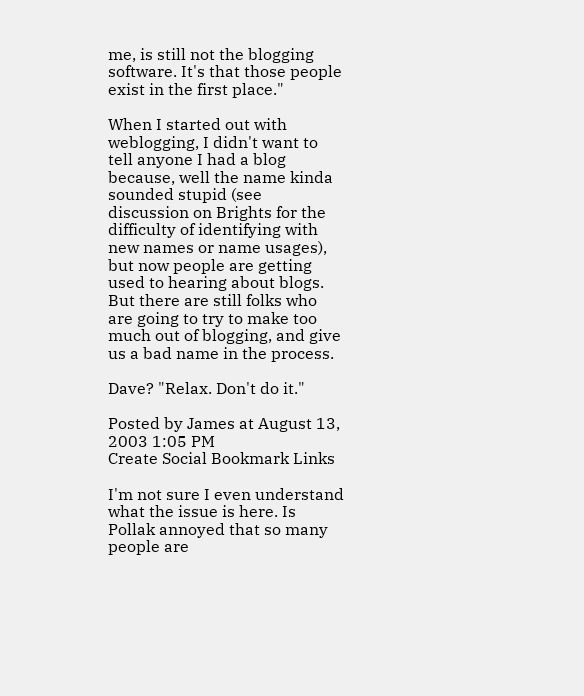me, is still not the blogging software. It's that those people exist in the first place."

When I started out with weblogging, I didn't want to tell anyone I had a blog because, well the name kinda sounded stupid (see discussion on Brights for the difficulty of identifying with new names or name usages), but now people are getting used to hearing about blogs. But there are still folks who are going to try to make too much out of blogging, and give us a bad name in the process.

Dave? "Relax. Don't do it."

Posted by James at August 13, 2003 1:05 PM
Create Social Bookmark Links

I'm not sure I even understand what the issue is here. Is Pollak annoyed that so many people are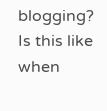blogging? Is this like when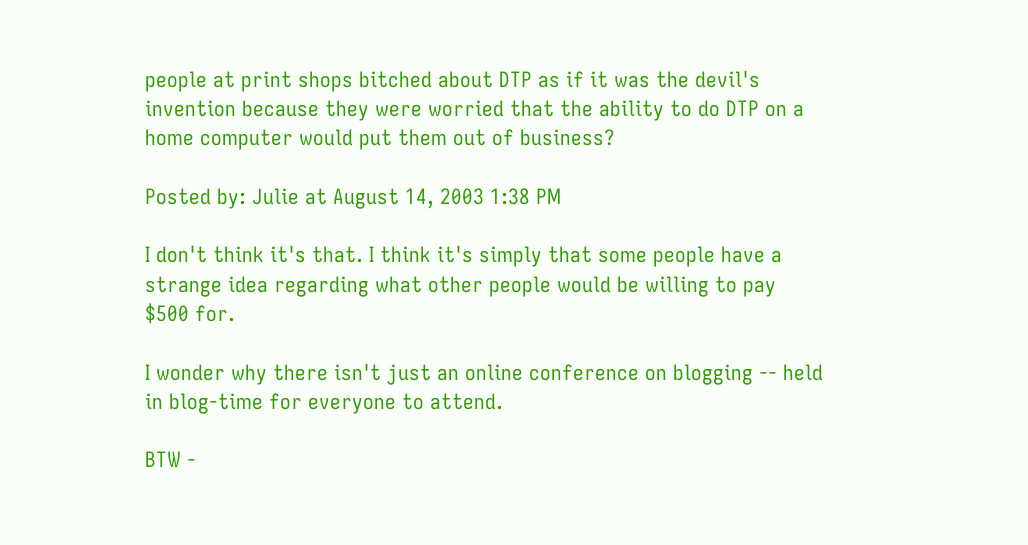people at print shops bitched about DTP as if it was the devil's invention because they were worried that the ability to do DTP on a home computer would put them out of business?

Posted by: Julie at August 14, 2003 1:38 PM

I don't think it's that. I think it's simply that some people have a strange idea regarding what other people would be willing to pay $500 for.

I wonder why there isn't just an online conference on blogging -- held in blog-time for everyone to attend.

BTW -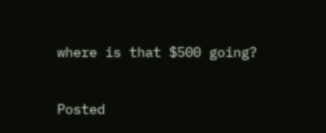where is that $500 going?

Posted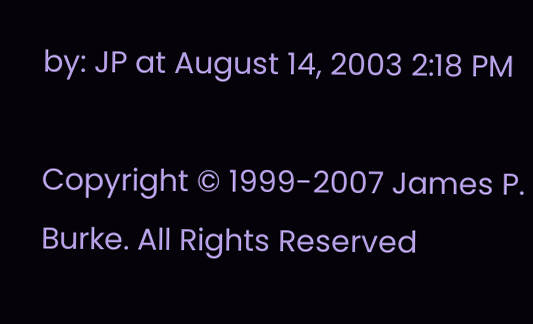by: JP at August 14, 2003 2:18 PM

Copyright © 1999-2007 James P. Burke. All Rights Reserved